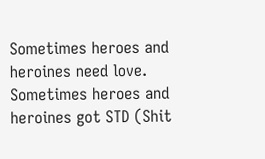Sometimes heroes and heroines need love.  Sometimes heroes and heroines got STD (Shit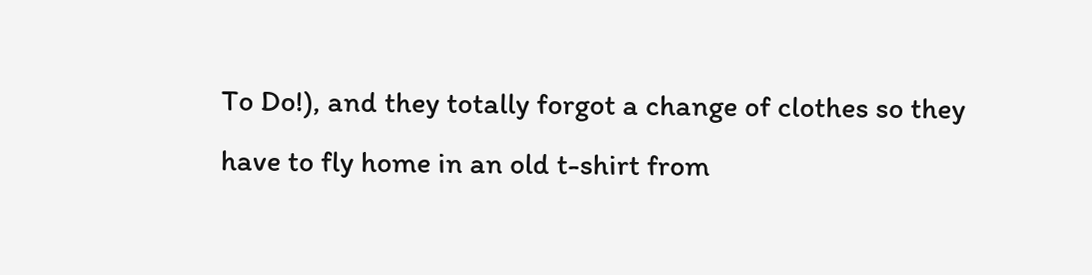To Do!), and they totally forgot a change of clothes so they have to fly home in an old t-shirt from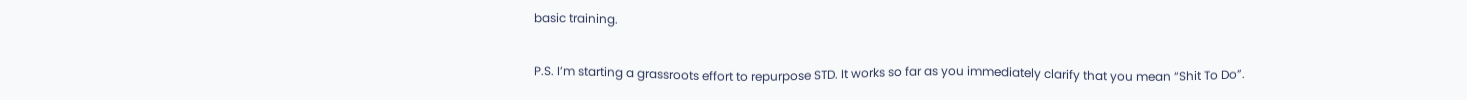basic training.

P.S. I’m starting a grassroots effort to repurpose STD. It works so far as you immediately clarify that you mean “Shit To Do”.